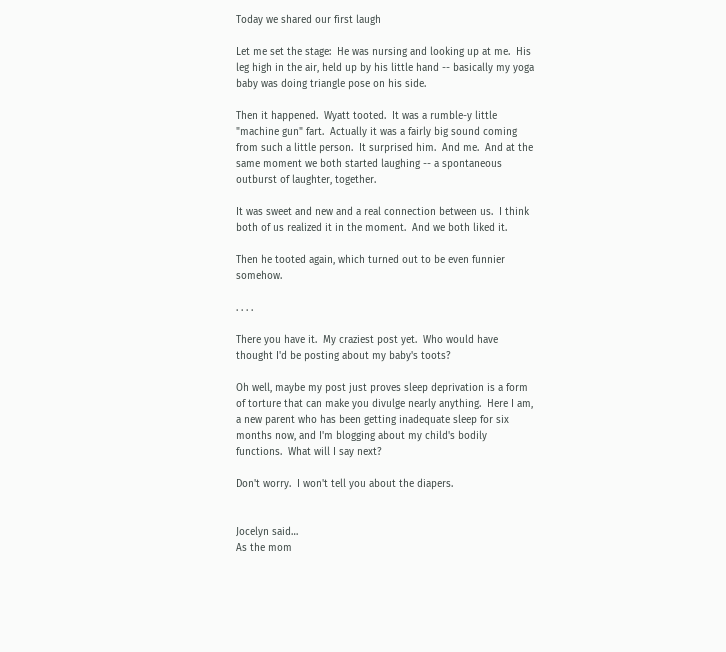Today we shared our first laugh

Let me set the stage:  He was nursing and looking up at me.  His leg high in the air, held up by his little hand -- basically my yoga baby was doing triangle pose on his side.

Then it happened.  Wyatt tooted.  It was a rumble-y little "machine gun" fart.  Actually it was a fairly big sound coming from such a little person.  It surprised him.  And me.  And at the same moment we both started laughing -- a spontaneous outburst of laughter, together.

It was sweet and new and a real connection between us.  I think both of us realized it in the moment.  And we both liked it.

Then he tooted again, which turned out to be even funnier somehow.

. . . .

There you have it.  My craziest post yet.  Who would have thought I'd be posting about my baby's toots?

Oh well, maybe my post just proves sleep deprivation is a form of torture that can make you divulge nearly anything.  Here I am, a new parent who has been getting inadequate sleep for six months now, and I'm blogging about my child's bodily functions.  What will I say next?

Don't worry.  I won't tell you about the diapers.


Jocelyn said…
As the mom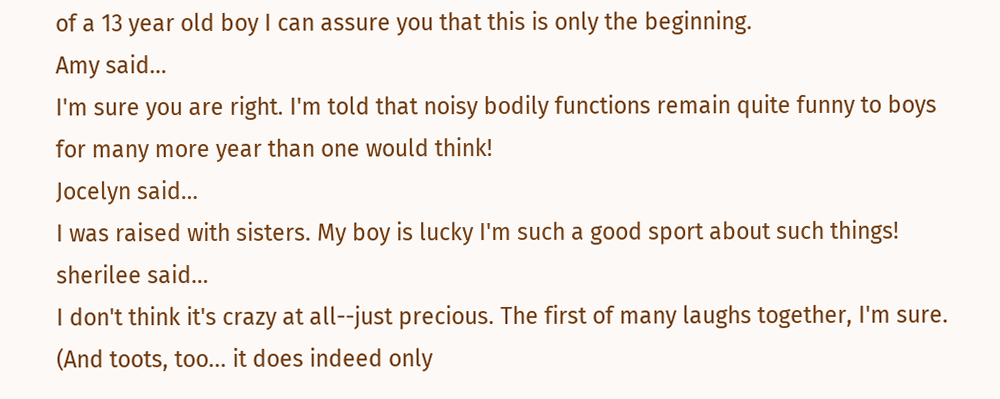of a 13 year old boy I can assure you that this is only the beginning.
Amy said…
I'm sure you are right. I'm told that noisy bodily functions remain quite funny to boys for many more year than one would think!
Jocelyn said…
I was raised with sisters. My boy is lucky I'm such a good sport about such things!
sherilee said…
I don't think it's crazy at all--just precious. The first of many laughs together, I'm sure. (And toots, too... it does indeed only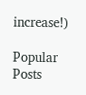increase!)

Popular Posts